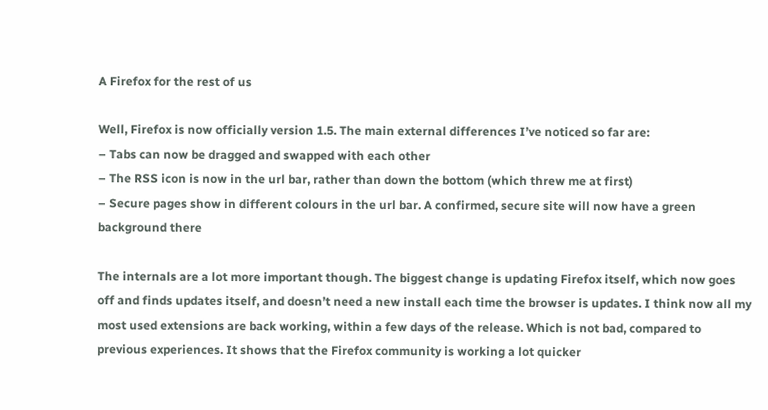A Firefox for the rest of us

Well, Firefox is now officially version 1.5. The main external differences I’ve noticed so far are:
– Tabs can now be dragged and swapped with each other
– The RSS icon is now in the url bar, rather than down the bottom (which threw me at first)
– Secure pages show in different colours in the url bar. A confirmed, secure site will now have a green background there

The internals are a lot more important though. The biggest change is updating Firefox itself, which now goes off and finds updates itself, and doesn’t need a new install each time the browser is updates. I think now all my most used extensions are back working, within a few days of the release. Which is not bad, compared to previous experiences. It shows that the Firefox community is working a lot quicker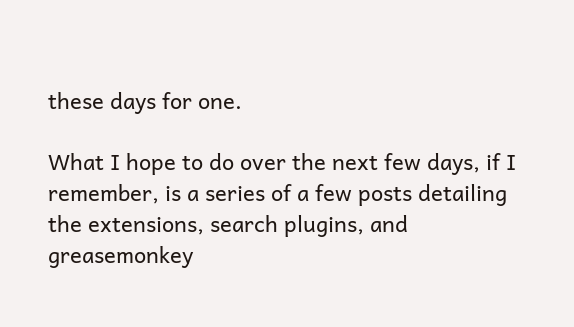these days for one.

What I hope to do over the next few days, if I remember, is a series of a few posts detailing the extensions, search plugins, and greasemonkey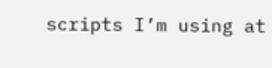scripts I’m using at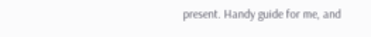present. Handy guide for me, and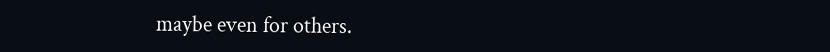maybe even for others.